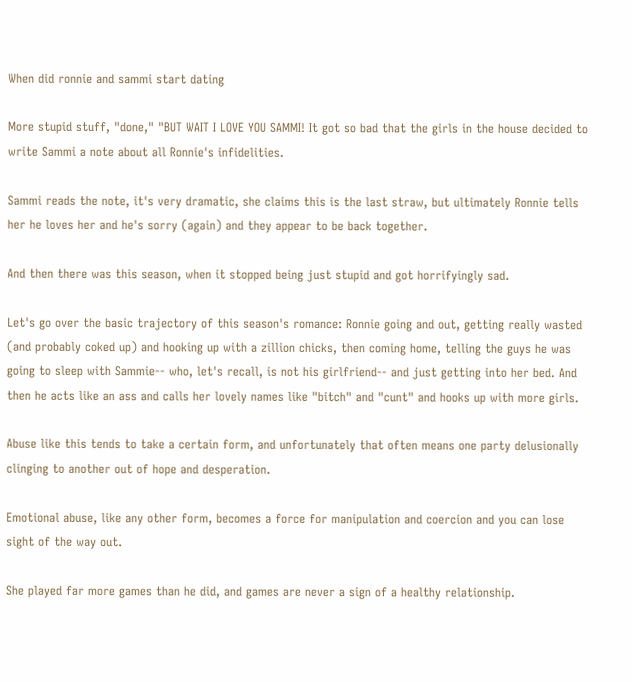When did ronnie and sammi start dating

More stupid stuff, "done," "BUT WAIT I LOVE YOU SAMMI! It got so bad that the girls in the house decided to write Sammi a note about all Ronnie's infidelities.

Sammi reads the note, it's very dramatic, she claims this is the last straw, but ultimately Ronnie tells her he loves her and he's sorry (again) and they appear to be back together.

And then there was this season, when it stopped being just stupid and got horrifyingly sad.

Let's go over the basic trajectory of this season's romance: Ronnie going and out, getting really wasted (and probably coked up) and hooking up with a zillion chicks, then coming home, telling the guys he was going to sleep with Sammie-- who, let's recall, is not his girlfriend-- and just getting into her bed. And then he acts like an ass and calls her lovely names like "bitch" and "cunt" and hooks up with more girls.

Abuse like this tends to take a certain form, and unfortunately that often means one party delusionally clinging to another out of hope and desperation.

Emotional abuse, like any other form, becomes a force for manipulation and coercion and you can lose sight of the way out.

She played far more games than he did, and games are never a sign of a healthy relationship.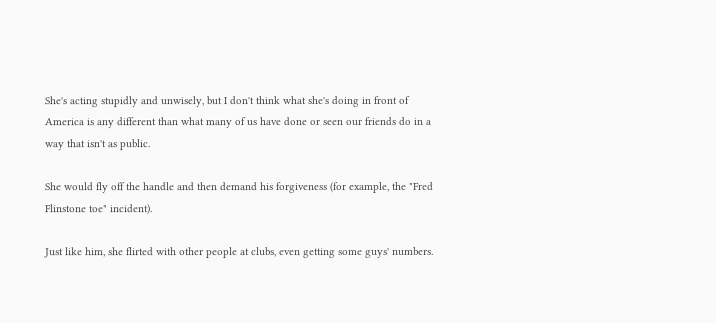She's acting stupidly and unwisely, but I don't think what she's doing in front of America is any different than what many of us have done or seen our friends do in a way that isn't as public.

She would fly off the handle and then demand his forgiveness (for example, the "Fred Flinstone toe" incident).

Just like him, she flirted with other people at clubs, even getting some guys' numbers.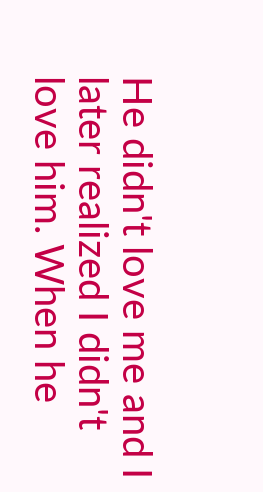He didn't love me and I later realized I didn't love him. When he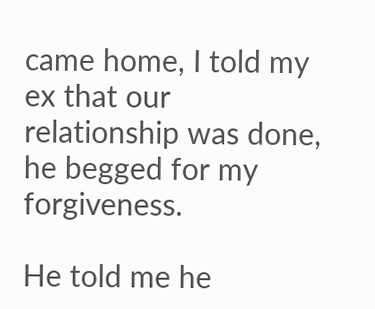came home, I told my ex that our relationship was done, he begged for my forgiveness.

He told me he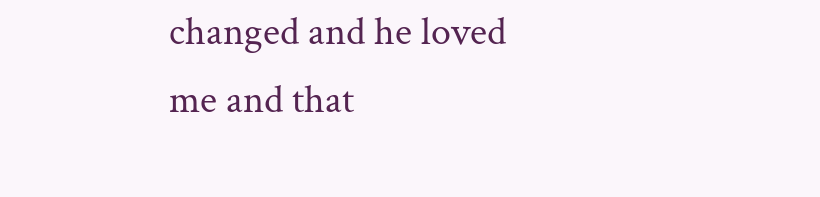changed and he loved me and that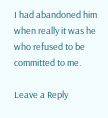I had abandoned him when really it was he who refused to be committed to me.

Leave a Reply